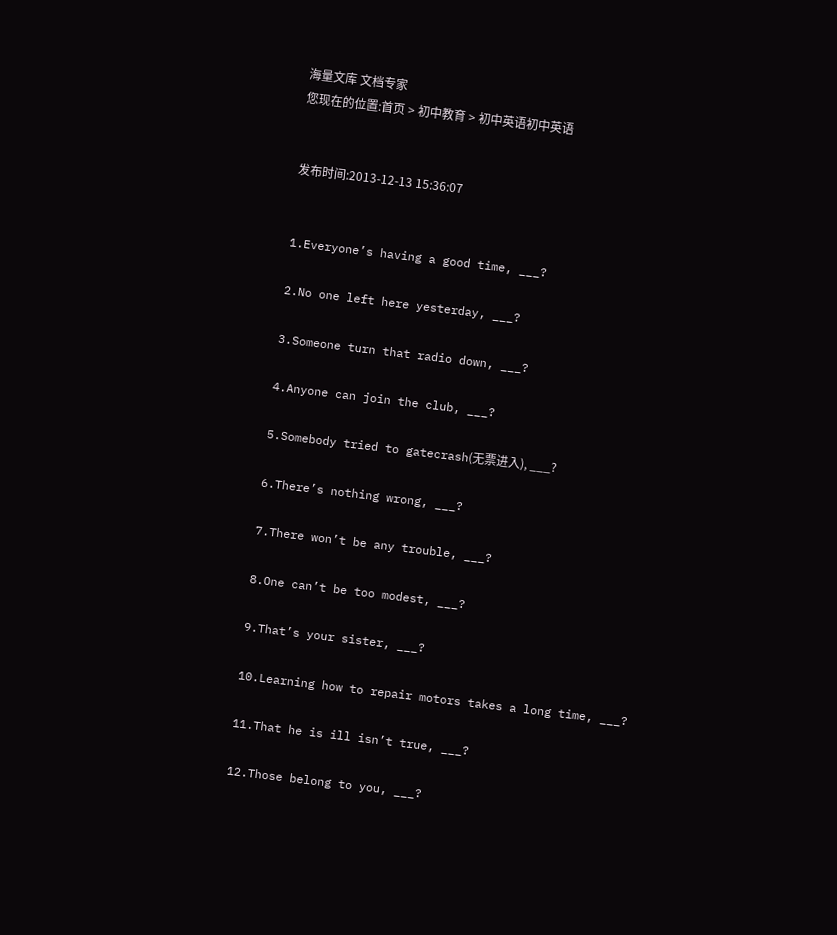海量文库 文档专家
您现在的位置:首页 > 初中教育 > 初中英语初中英语


发布时间:2013-12-13 15:36:07


1.Everyone’s having a good time, ___?

2.No one left here yesterday, ___?

3.Someone turn that radio down, ___?

4.Anyone can join the club, ___?

5.Somebody tried to gatecrash(无票进入), ___?

6.There’s nothing wrong, ___?

7.There won’t be any trouble, ___?

8.One can’t be too modest, ___?

9.That’s your sister, ___?

10.Learning how to repair motors takes a long time, ___?

11.That he is ill isn’t true, ___?

12.Those belong to you, ___?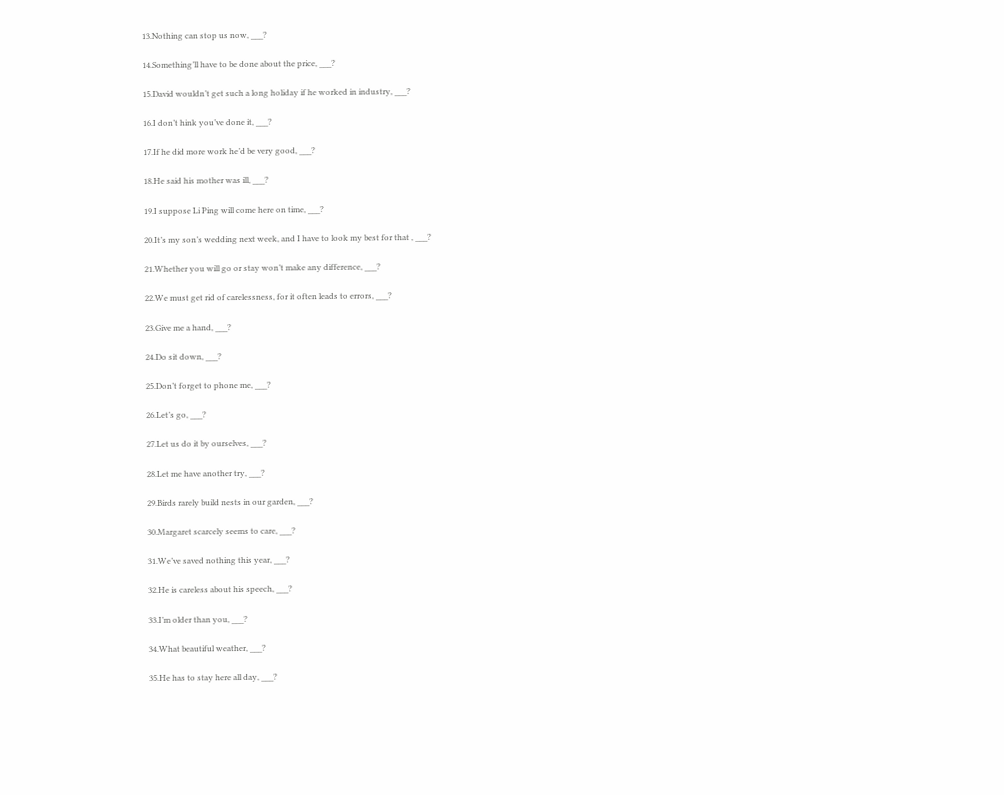13.Nothing can stop us now, ___?

14.Something’ll have to be done about the price, ___?

15.David wouldn’t get such a long holiday if he worked in industry, ___?

16.I don’t hink you’ve done it, ___?

17.If he did more work he’d be very good, ___?

18.He said his mother was ill, ___?

19.I suppose Li Ping will come here on time, ___?

20.It’s my son’s wedding next week, and I have to look my best for that , ___?

21.Whether you will go or stay won’t make any difference, ___?

22.We must get rid of carelessness, for it often leads to errors, ___?

23.Give me a hand, ___?

24.Do sit down, ___?

25.Don’t forget to phone me, ___?

26.Let’s go, ___?

27.Let us do it by ourselves, ___?

28.Let me have another try, ___?

29.Birds rarely build nests in our garden, ___?

30.Margaret scarcely seems to care, ___?

31.We’ve saved nothing this year, ___?

32.He is careless about his speech, ___?

33.I’m older than you, ___?

34.What beautiful weather, ___?

35.He has to stay here all day, ___?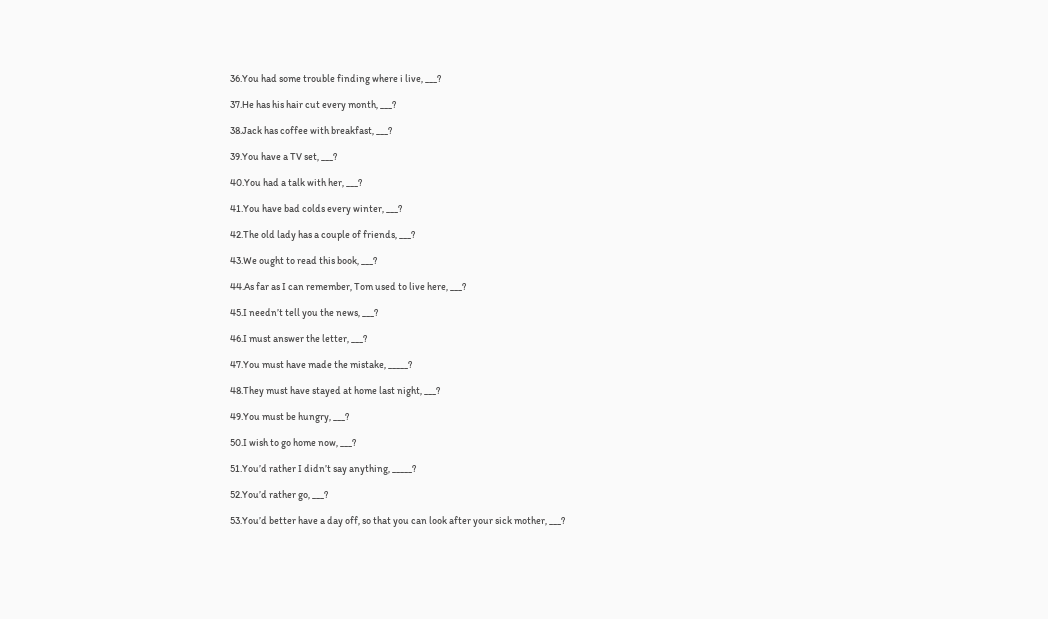36.You had some trouble finding where i live, ___?

37.He has his hair cut every month, ___?

38.Jack has coffee with breakfast, ___?

39.You have a TV set, ___?

40.You had a talk with her, ___?

41.You have bad colds every winter, ___?

42.The old lady has a couple of friends, ___?

43.We ought to read this book, ___?

44.As far as I can remember, Tom used to live here, ___?

45.I needn’t tell you the news, ___?

46.I must answer the letter, ___?

47.You must have made the mistake, _____?

48.They must have stayed at home last night, ___?

49.You must be hungry, ___?

50.I wish to go home now, ___?

51.You’d rather I didn’t say anything, _____?

52.You’d rather go, ___?

53.You’d better have a day off, so that you can look after your sick mother, ___?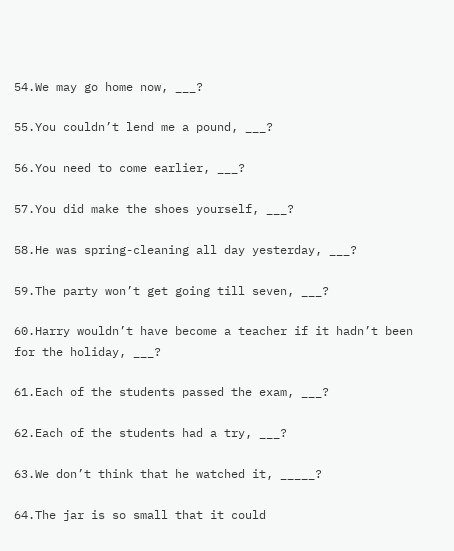54.We may go home now, ___?

55.You couldn’t lend me a pound, ___?

56.You need to come earlier, ___?

57.You did make the shoes yourself, ___?

58.He was spring-cleaning all day yesterday, ___?

59.The party won’t get going till seven, ___?

60.Harry wouldn’t have become a teacher if it hadn’t been for the holiday, ___?

61.Each of the students passed the exam, ___?

62.Each of the students had a try, ___?

63.We don’t think that he watched it, _____?

64.The jar is so small that it could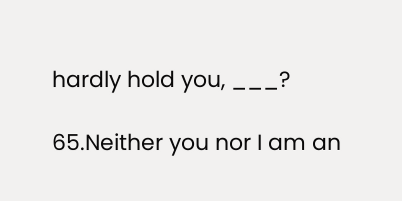hardly hold you, ___?

65.Neither you nor I am an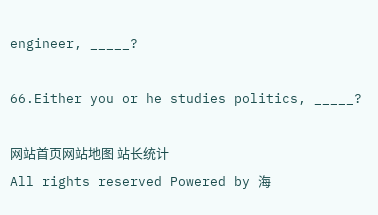engineer, _____?

66.Either you or he studies politics, _____?

网站首页网站地图 站长统计
All rights reserved Powered by 海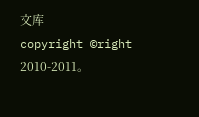文库
copyright ©right 2010-2011。